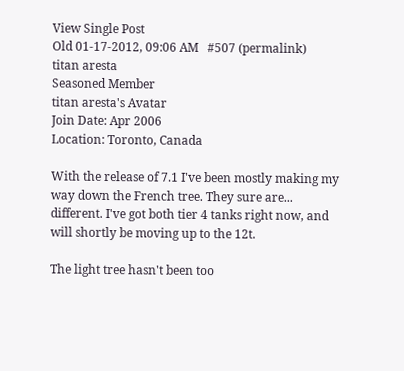View Single Post
Old 01-17-2012, 09:06 AM   #507 (permalink)
titan aresta
Seasoned Member
titan aresta's Avatar
Join Date: Apr 2006
Location: Toronto, Canada

With the release of 7.1 I've been mostly making my way down the French tree. They sure are... different. I've got both tier 4 tanks right now, and will shortly be moving up to the 12t.

The light tree hasn't been too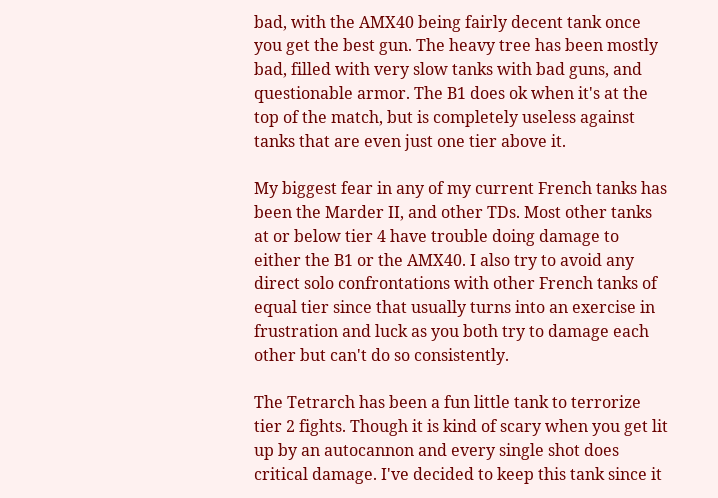bad, with the AMX40 being fairly decent tank once you get the best gun. The heavy tree has been mostly bad, filled with very slow tanks with bad guns, and questionable armor. The B1 does ok when it's at the top of the match, but is completely useless against tanks that are even just one tier above it.

My biggest fear in any of my current French tanks has been the Marder II, and other TDs. Most other tanks at or below tier 4 have trouble doing damage to either the B1 or the AMX40. I also try to avoid any direct solo confrontations with other French tanks of equal tier since that usually turns into an exercise in frustration and luck as you both try to damage each other but can't do so consistently.

The Tetrarch has been a fun little tank to terrorize tier 2 fights. Though it is kind of scary when you get lit up by an autocannon and every single shot does critical damage. I've decided to keep this tank since it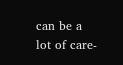can be a lot of care-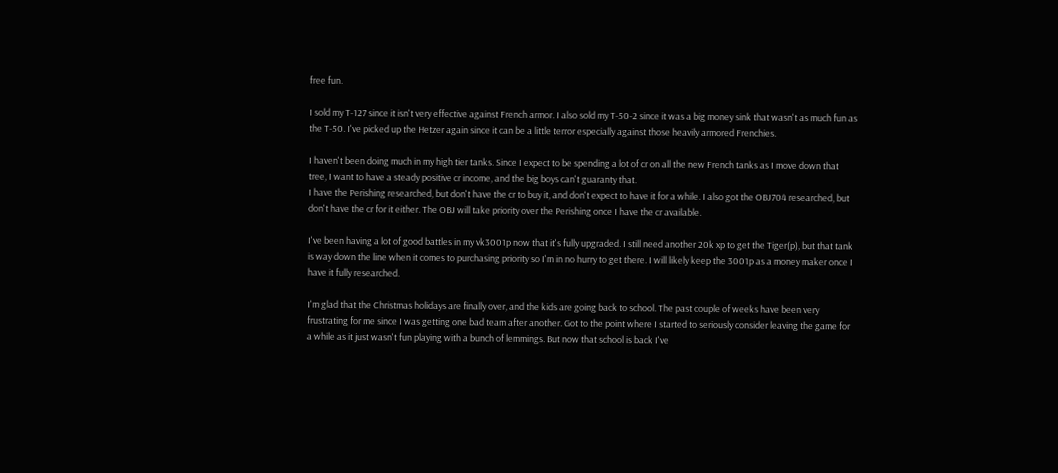free fun.

I sold my T-127 since it isn't very effective against French armor. I also sold my T-50-2 since it was a big money sink that wasn't as much fun as the T-50. I've picked up the Hetzer again since it can be a little terror especially against those heavily armored Frenchies.

I haven't been doing much in my high tier tanks. Since I expect to be spending a lot of cr on all the new French tanks as I move down that tree, I want to have a steady positive cr income, and the big boys can't guaranty that.
I have the Perishing researched, but don't have the cr to buy it, and don't expect to have it for a while. I also got the OBJ704 researched, but don't have the cr for it either. The OBJ will take priority over the Perishing once I have the cr available.

I've been having a lot of good battles in my vk3001p now that it's fully upgraded. I still need another 20k xp to get the Tiger(p), but that tank is way down the line when it comes to purchasing priority so I'm in no hurry to get there. I will likely keep the 3001p as a money maker once I have it fully researched.

I'm glad that the Christmas holidays are finally over, and the kids are going back to school. The past couple of weeks have been very frustrating for me since I was getting one bad team after another. Got to the point where I started to seriously consider leaving the game for a while as it just wasn't fun playing with a bunch of lemmings. But now that school is back I've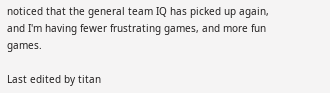noticed that the general team IQ has picked up again, and I'm having fewer frustrating games, and more fun games.

Last edited by titan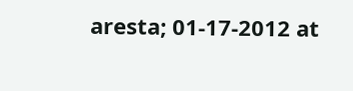aresta; 01-17-2012 at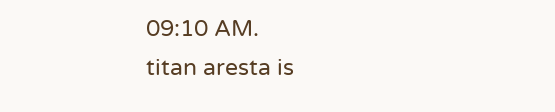09:10 AM.
titan aresta is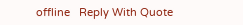offline   Reply With Quote